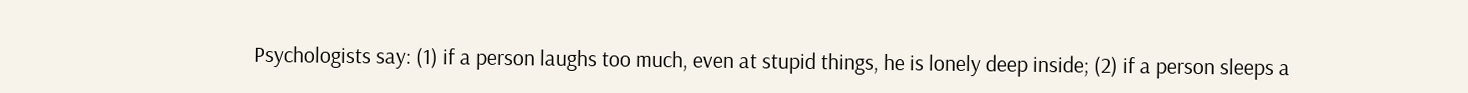Psychologists say: (1) if a person laughs too much, even at stupid things, he is lonely deep inside; (2) if a person sleeps a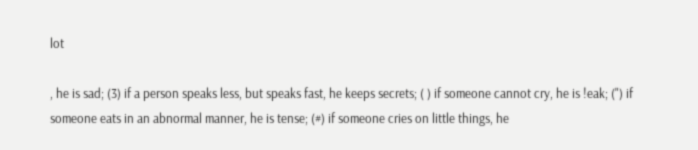lot

, he is sad; (3) if a person speaks less, but speaks fast, he keeps secrets; ( ) if someone cannot cry, he is !eak; (") if someone eats in an abnormal manner, he is tense; (#) if someone cries on little things, he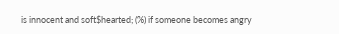is innocent and soft$hearted; (%) if someone becomes angry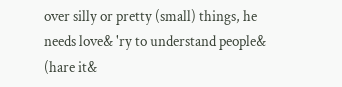over silly or pretty (small) things, he needs love& 'ry to understand people& (hare it&